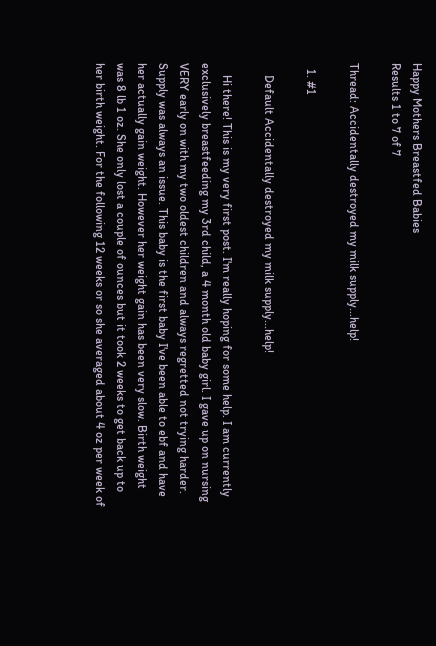Happy Mothers Breastfed Babies
Results 1 to 7 of 7

Thread: Accidentally destroyed my milk supply...help!

  1. #1

    Default Accidentally destroyed my milk supply...help!

    Hi there! This is my very first post. I'm really hoping for some help. I am currently exclusively breastfeeding my 3rd child, a 4 month old baby girl. I gave up on nursing VERY early on with my two oldest children and always regretted not trying harder. Supply was always an issue. This baby is the first baby I've been able to ebf and have her actually gain weight. However her weight gain has been very slow. Birth weight was 8 lb 1 oz. She only lost a couple of ounces but it took 2 weeks to get back up to her birth weight. For the following 12 weeks or so she averaged about 4 oz per week of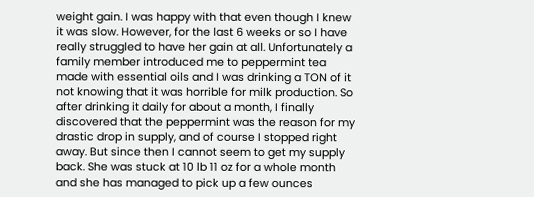weight gain. I was happy with that even though I knew it was slow. However, for the last 6 weeks or so I have really struggled to have her gain at all. Unfortunately a family member introduced me to peppermint tea made with essential oils and I was drinking a TON of it not knowing that it was horrible for milk production. So after drinking it daily for about a month, I finally discovered that the peppermint was the reason for my drastic drop in supply, and of course I stopped right away. But since then I cannot seem to get my supply back. She was stuck at 10 lb 11 oz for a whole month and she has managed to pick up a few ounces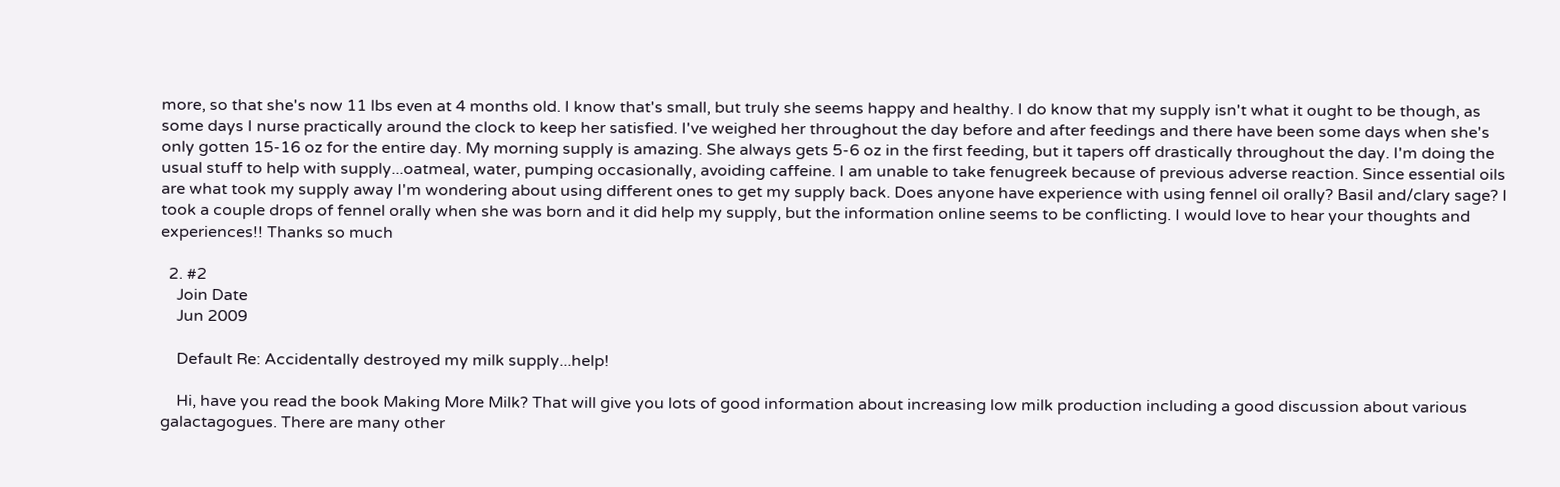more, so that she's now 11 lbs even at 4 months old. I know that's small, but truly she seems happy and healthy. I do know that my supply isn't what it ought to be though, as some days I nurse practically around the clock to keep her satisfied. I've weighed her throughout the day before and after feedings and there have been some days when she's only gotten 15-16 oz for the entire day. My morning supply is amazing. She always gets 5-6 oz in the first feeding, but it tapers off drastically throughout the day. I'm doing the usual stuff to help with supply...oatmeal, water, pumping occasionally, avoiding caffeine. I am unable to take fenugreek because of previous adverse reaction. Since essential oils are what took my supply away I'm wondering about using different ones to get my supply back. Does anyone have experience with using fennel oil orally? Basil and/clary sage? I took a couple drops of fennel orally when she was born and it did help my supply, but the information online seems to be conflicting. I would love to hear your thoughts and experiences!! Thanks so much

  2. #2
    Join Date
    Jun 2009

    Default Re: Accidentally destroyed my milk supply...help!

    Hi, have you read the book Making More Milk? That will give you lots of good information about increasing low milk production including a good discussion about various galactagogues. There are many other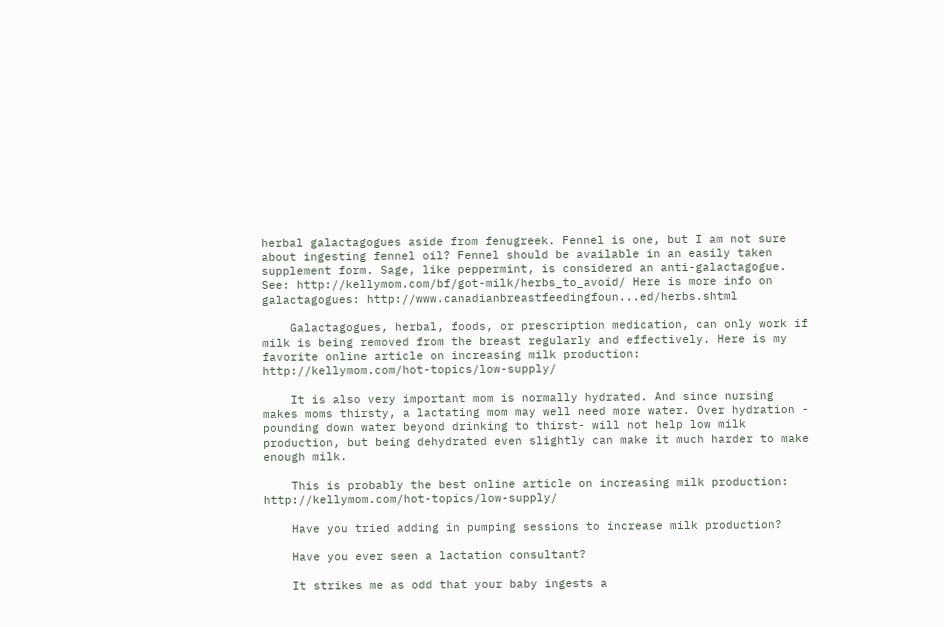herbal galactagogues aside from fenugreek. Fennel is one, but I am not sure about ingesting fennel oil? Fennel should be available in an easily taken supplement form. Sage, like peppermint, is considered an anti-galactagogue. See: http://kellymom.com/bf/got-milk/herbs_to_avoid/ Here is more info on galactagogues: http://www.canadianbreastfeedingfoun...ed/herbs.shtml

    Galactagogues, herbal, foods, or prescription medication, can only work if milk is being removed from the breast regularly and effectively. Here is my favorite online article on increasing milk production: http://kellymom.com/hot-topics/low-supply/

    It is also very important mom is normally hydrated. And since nursing makes moms thirsty, a lactating mom may well need more water. Over hydration - pounding down water beyond drinking to thirst- will not help low milk production, but being dehydrated even slightly can make it much harder to make enough milk.

    This is probably the best online article on increasing milk production: http://kellymom.com/hot-topics/low-supply/

    Have you tried adding in pumping sessions to increase milk production?

    Have you ever seen a lactation consultant?

    It strikes me as odd that your baby ingests a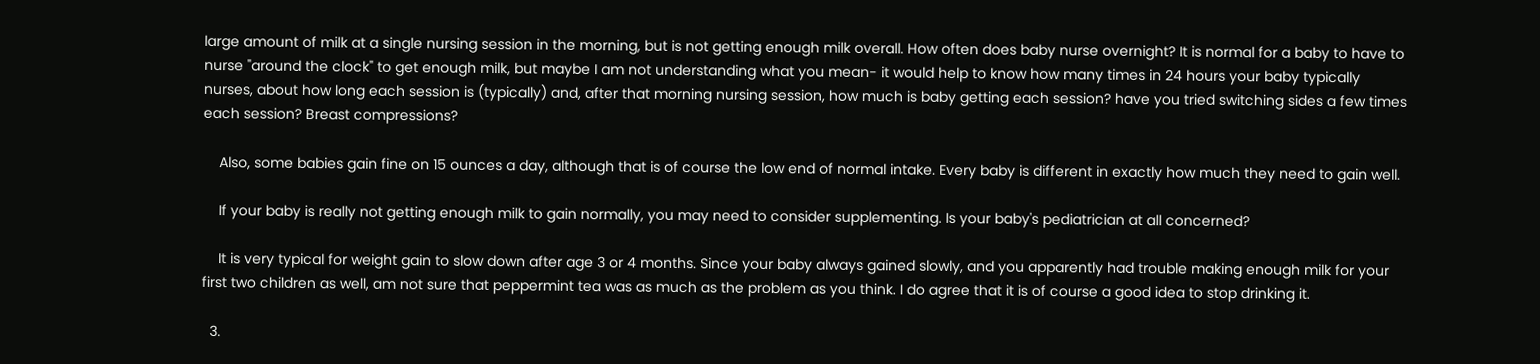large amount of milk at a single nursing session in the morning, but is not getting enough milk overall. How often does baby nurse overnight? It is normal for a baby to have to nurse "around the clock" to get enough milk, but maybe I am not understanding what you mean- it would help to know how many times in 24 hours your baby typically nurses, about how long each session is (typically) and, after that morning nursing session, how much is baby getting each session? have you tried switching sides a few times each session? Breast compressions?

    Also, some babies gain fine on 15 ounces a day, although that is of course the low end of normal intake. Every baby is different in exactly how much they need to gain well.

    If your baby is really not getting enough milk to gain normally, you may need to consider supplementing. Is your baby's pediatrician at all concerned?

    It is very typical for weight gain to slow down after age 3 or 4 months. Since your baby always gained slowly, and you apparently had trouble making enough milk for your first two children as well, am not sure that peppermint tea was as much as the problem as you think. I do agree that it is of course a good idea to stop drinking it.

  3.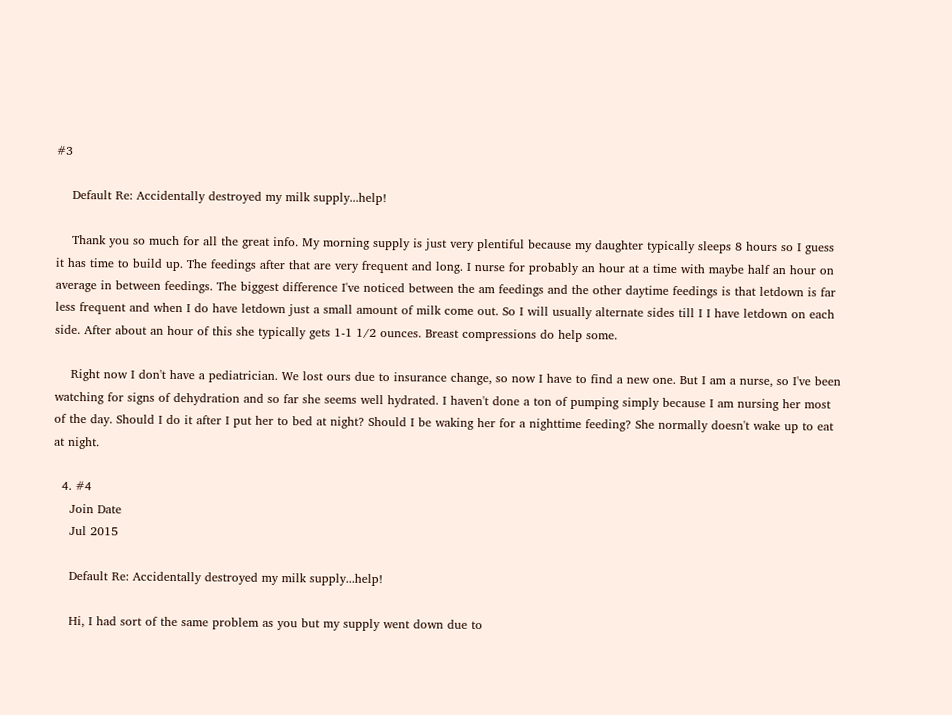#3

    Default Re: Accidentally destroyed my milk supply...help!

    Thank you so much for all the great info. My morning supply is just very plentiful because my daughter typically sleeps 8 hours so I guess it has time to build up. The feedings after that are very frequent and long. I nurse for probably an hour at a time with maybe half an hour on average in between feedings. The biggest difference I've noticed between the am feedings and the other daytime feedings is that letdown is far less frequent and when I do have letdown just a small amount of milk come out. So I will usually alternate sides till I I have letdown on each side. After about an hour of this she typically gets 1-1 1/2 ounces. Breast compressions do help some.

    Right now I don't have a pediatrician. We lost ours due to insurance change, so now I have to find a new one. But I am a nurse, so I've been watching for signs of dehydration and so far she seems well hydrated. I haven't done a ton of pumping simply because I am nursing her most of the day. Should I do it after I put her to bed at night? Should I be waking her for a nighttime feeding? She normally doesn't wake up to eat at night.

  4. #4
    Join Date
    Jul 2015

    Default Re: Accidentally destroyed my milk supply...help!

    Hi, I had sort of the same problem as you but my supply went down due to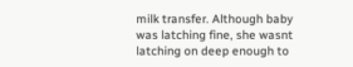milk transfer. Although baby was latching fine, she wasnt latching on deep enough to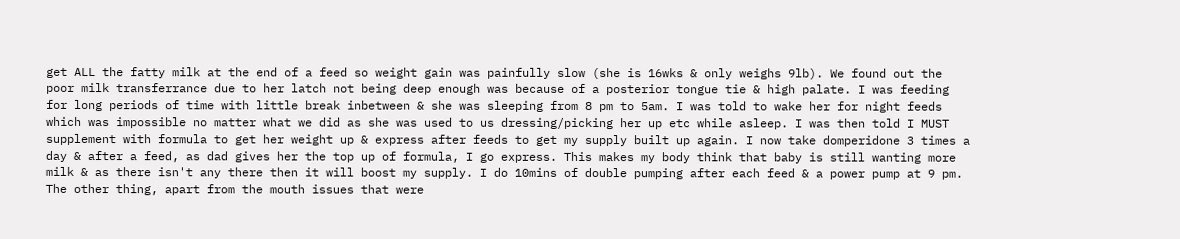get ALL the fatty milk at the end of a feed so weight gain was painfully slow (she is 16wks & only weighs 9lb). We found out the poor milk transferrance due to her latch not being deep enough was because of a posterior tongue tie & high palate. I was feeding for long periods of time with little break inbetween & she was sleeping from 8 pm to 5am. I was told to wake her for night feeds which was impossible no matter what we did as she was used to us dressing/picking her up etc while asleep. I was then told I MUST supplement with formula to get her weight up & express after feeds to get my supply built up again. I now take domperidone 3 times a day & after a feed, as dad gives her the top up of formula, I go express. This makes my body think that baby is still wanting more milk & as there isn't any there then it will boost my supply. I do 10mins of double pumping after each feed & a power pump at 9 pm. The other thing, apart from the mouth issues that were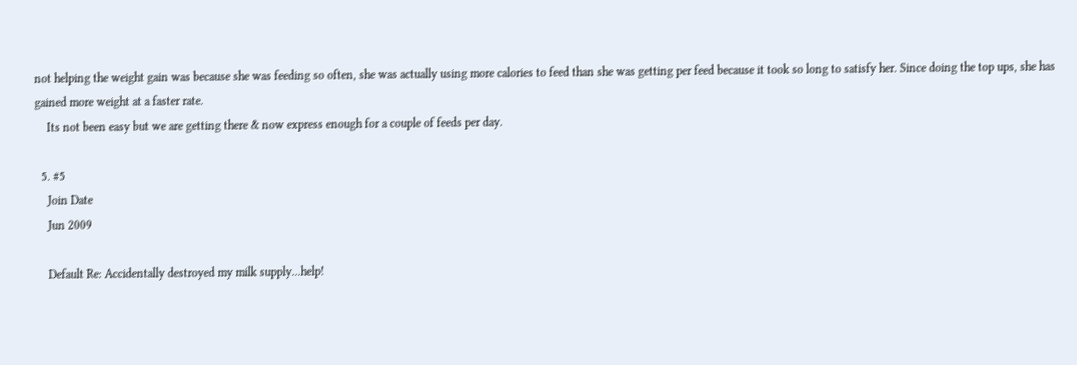not helping the weight gain was because she was feeding so often, she was actually using more calories to feed than she was getting per feed because it took so long to satisfy her. Since doing the top ups, she has gained more weight at a faster rate.
    Its not been easy but we are getting there & now express enough for a couple of feeds per day.

  5. #5
    Join Date
    Jun 2009

    Default Re: Accidentally destroyed my milk supply...help!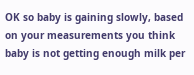OK so baby is gaining slowly, based on your measurements you think baby is not getting enough milk per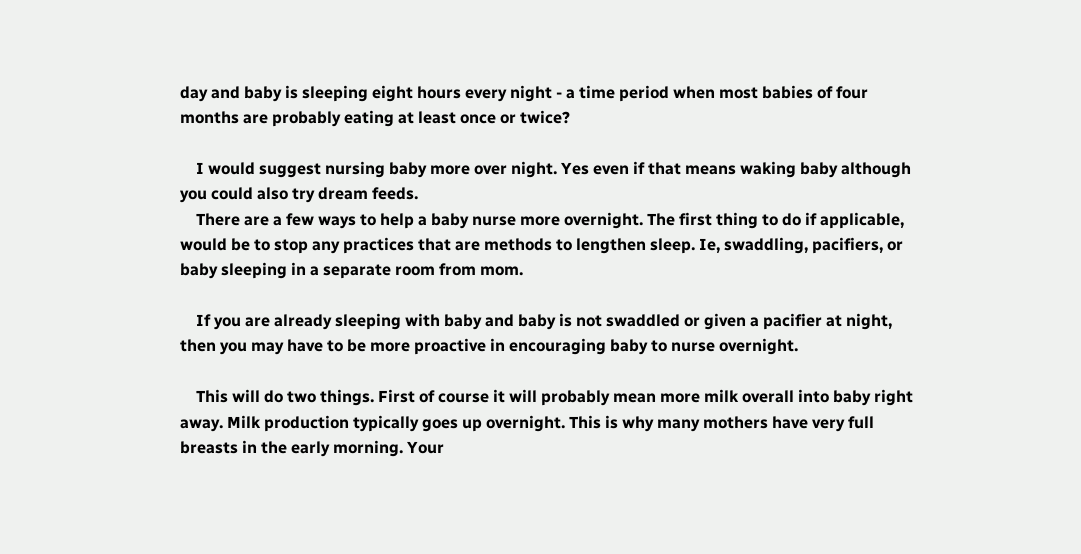day and baby is sleeping eight hours every night - a time period when most babies of four months are probably eating at least once or twice?

    I would suggest nursing baby more over night. Yes even if that means waking baby although you could also try dream feeds.
    There are a few ways to help a baby nurse more overnight. The first thing to do if applicable, would be to stop any practices that are methods to lengthen sleep. Ie, swaddling, pacifiers, or baby sleeping in a separate room from mom.

    If you are already sleeping with baby and baby is not swaddled or given a pacifier at night, then you may have to be more proactive in encouraging baby to nurse overnight.

    This will do two things. First of course it will probably mean more milk overall into baby right away. Milk production typically goes up overnight. This is why many mothers have very full breasts in the early morning. Your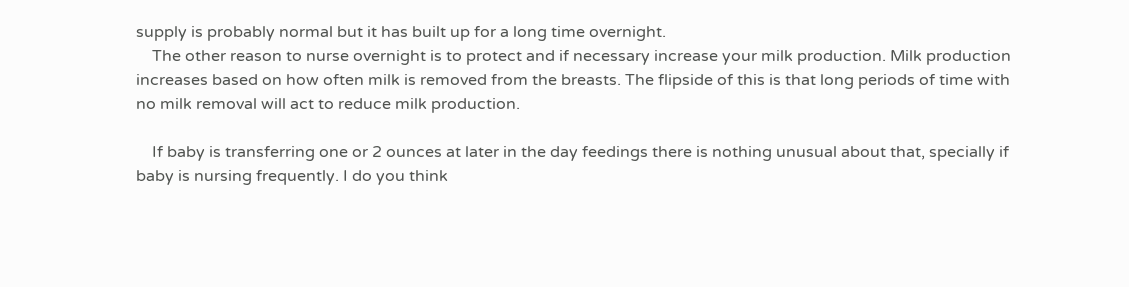supply is probably normal but it has built up for a long time overnight.
    The other reason to nurse overnight is to protect and if necessary increase your milk production. Milk production increases based on how often milk is removed from the breasts. The flipside of this is that long periods of time with no milk removal will act to reduce milk production.

    If baby is transferring one or 2 ounces at later in the day feedings there is nothing unusual about that, specially if baby is nursing frequently. I do you think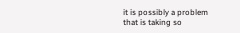it is possibly a problem that is taking so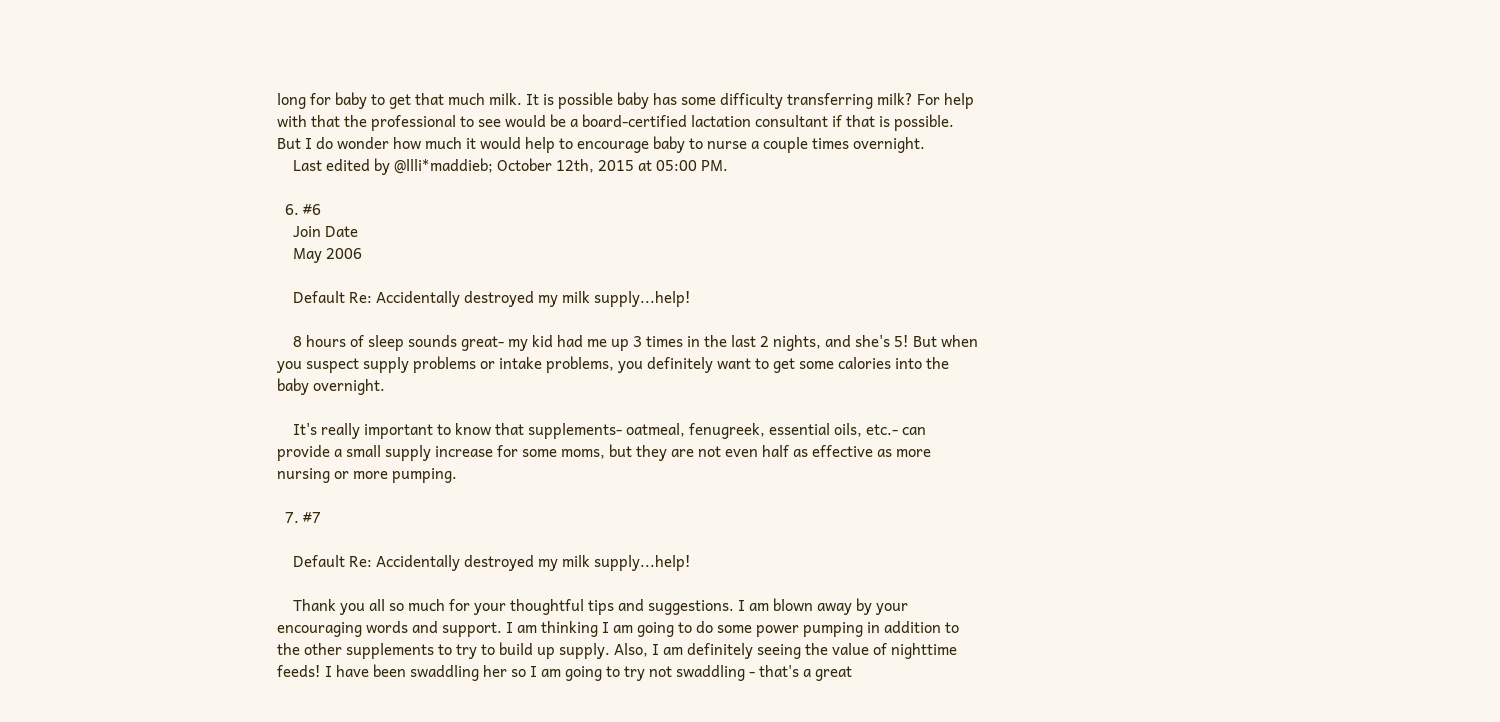long for baby to get that much milk. It is possible baby has some difficulty transferring milk? For help with that the professional to see would be a board-certified lactation consultant if that is possible. But I do wonder how much it would help to encourage baby to nurse a couple times overnight.
    Last edited by @llli*maddieb; October 12th, 2015 at 05:00 PM.

  6. #6
    Join Date
    May 2006

    Default Re: Accidentally destroyed my milk supply...help!

    8 hours of sleep sounds great- my kid had me up 3 times in the last 2 nights, and she's 5! But when you suspect supply problems or intake problems, you definitely want to get some calories into the baby overnight.

    It's really important to know that supplements- oatmeal, fenugreek, essential oils, etc.- can provide a small supply increase for some moms, but they are not even half as effective as more nursing or more pumping.

  7. #7

    Default Re: Accidentally destroyed my milk supply...help!

    Thank you all so much for your thoughtful tips and suggestions. I am blown away by your encouraging words and support. I am thinking I am going to do some power pumping in addition to the other supplements to try to build up supply. Also, I am definitely seeing the value of nighttime feeds! I have been swaddling her so I am going to try not swaddling - that's a great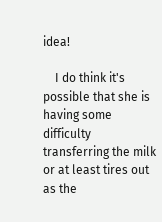idea!

    I do think it's possible that she is having some difficulty transferring the milk or at least tires out as the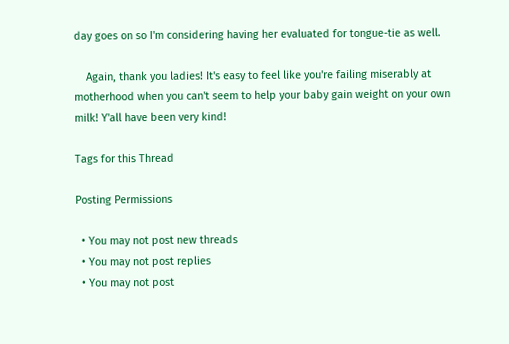day goes on so I'm considering having her evaluated for tongue-tie as well.

    Again, thank you ladies! It's easy to feel like you're failing miserably at motherhood when you can't seem to help your baby gain weight on your own milk! Y'all have been very kind!

Tags for this Thread

Posting Permissions

  • You may not post new threads
  • You may not post replies
  • You may not post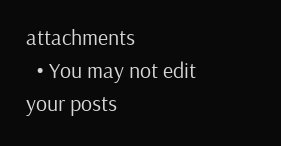attachments
  • You may not edit your posts